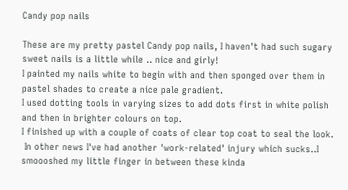Candy pop nails

These are my pretty pastel Candy pop nails, I haven't had such sugary sweet nails is a little while .. nice and girly!
I painted my nails white to begin with and then sponged over them in pastel shades to create a nice pale gradient.
I used dotting tools in varying sizes to add dots first in white polish and then in brighter colours on top.
I finished up with a couple of coats of clear top coat to seal the look.
 In other news I've had another 'work-related' injury which sucks..I smoooshed my little finger in between these kinda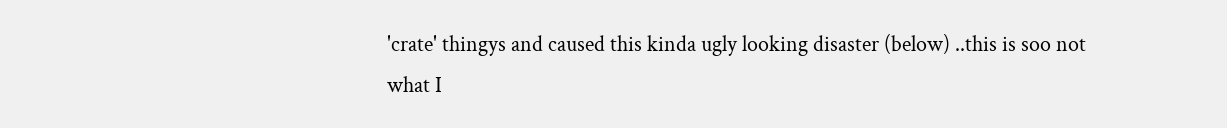'crate' thingys and caused this kinda ugly looking disaster (below) ..this is soo not what I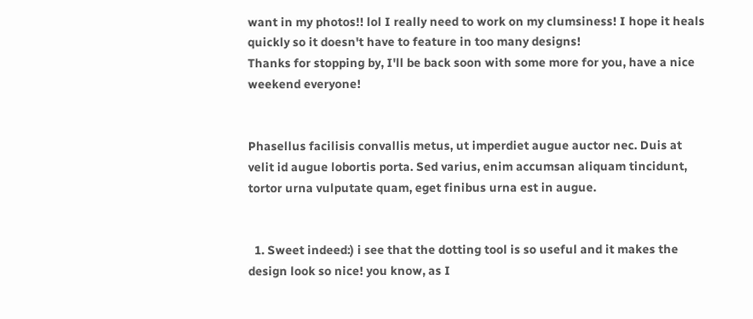want in my photos!! lol I really need to work on my clumsiness! I hope it heals quickly so it doesn't have to feature in too many designs!
Thanks for stopping by, I'll be back soon with some more for you, have a nice weekend everyone!


Phasellus facilisis convallis metus, ut imperdiet augue auctor nec. Duis at velit id augue lobortis porta. Sed varius, enim accumsan aliquam tincidunt, tortor urna vulputate quam, eget finibus urna est in augue.


  1. Sweet indeed:) i see that the dotting tool is so useful and it makes the design look so nice! you know, as I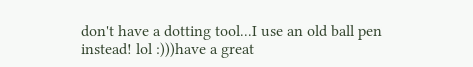don't have a dotting tool...I use an old ball pen instead! lol :)))have a great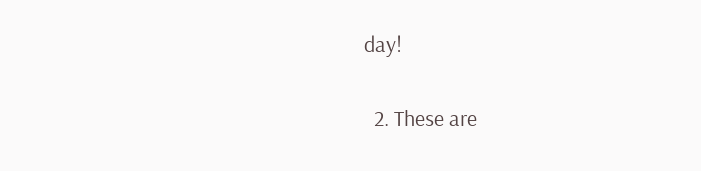day!

  2. These are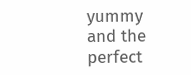yummy and the perfect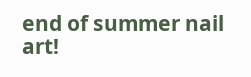end of summer nail art!